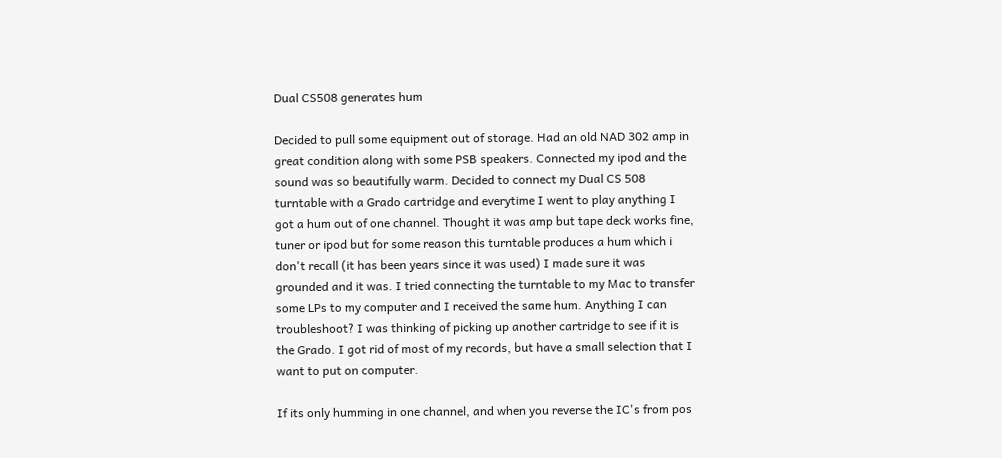Dual CS508 generates hum

Decided to pull some equipment out of storage. Had an old NAD 302 amp in great condition along with some PSB speakers. Connected my ipod and the sound was so beautifully warm. Decided to connect my Dual CS 508 turntable with a Grado cartridge and everytime I went to play anything I got a hum out of one channel. Thought it was amp but tape deck works fine, tuner or ipod but for some reason this turntable produces a hum which i don't recall (it has been years since it was used) I made sure it was grounded and it was. I tried connecting the turntable to my Mac to transfer some LPs to my computer and I received the same hum. Anything I can troubleshoot? I was thinking of picking up another cartridge to see if it is the Grado. I got rid of most of my records, but have a small selection that I want to put on computer.

If its only humming in one channel, and when you reverse the IC's from pos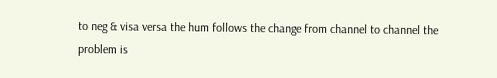to neg & visa versa the hum follows the change from channel to channel the problem is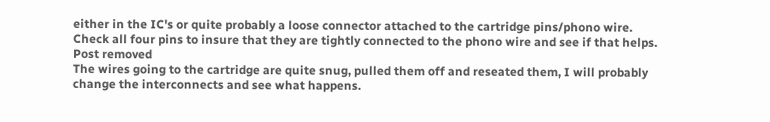either in the IC's or quite probably a loose connector attached to the cartridge pins/phono wire. Check all four pins to insure that they are tightly connected to the phono wire and see if that helps.
Post removed
The wires going to the cartridge are quite snug, pulled them off and reseated them, I will probably change the interconnects and see what happens.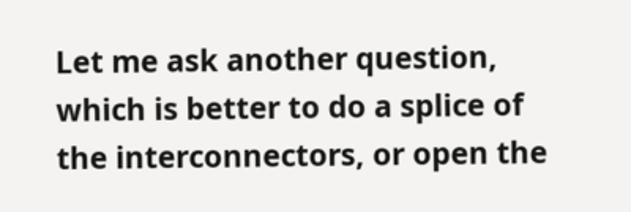Let me ask another question, which is better to do a splice of the interconnectors, or open the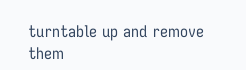turntable up and remove them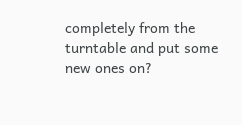completely from the turntable and put some new ones on?